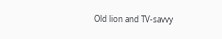Old lion and TV-savvy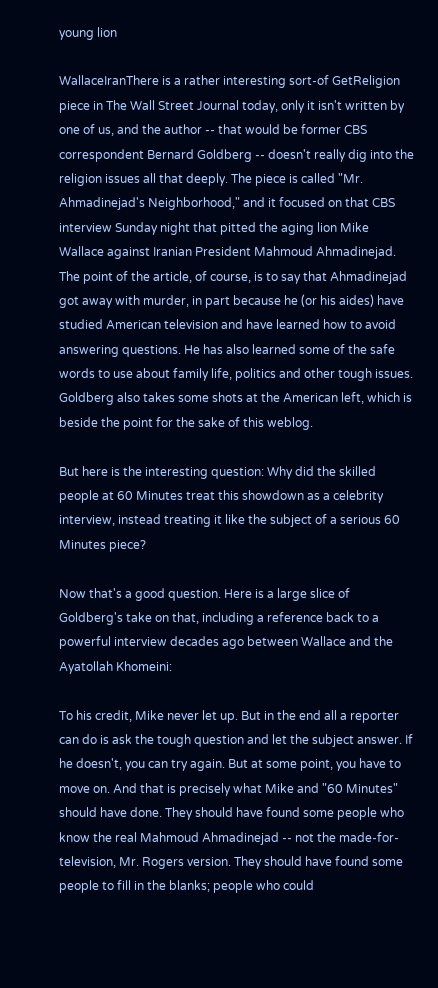young lion

WallaceIranThere is a rather interesting sort-of GetReligion piece in The Wall Street Journal today, only it isn't written by one of us, and the author -- that would be former CBS correspondent Bernard Goldberg -- doesn't really dig into the religion issues all that deeply. The piece is called "Mr. Ahmadinejad's Neighborhood," and it focused on that CBS interview Sunday night that pitted the aging lion Mike Wallace against Iranian President Mahmoud Ahmadinejad. The point of the article, of course, is to say that Ahmadinejad got away with murder, in part because he (or his aides) have studied American television and have learned how to avoid answering questions. He has also learned some of the safe words to use about family life, politics and other tough issues. Goldberg also takes some shots at the American left, which is beside the point for the sake of this weblog.

But here is the interesting question: Why did the skilled people at 60 Minutes treat this showdown as a celebrity interview, instead treating it like the subject of a serious 60 Minutes piece?

Now that's a good question. Here is a large slice of Goldberg's take on that, including a reference back to a powerful interview decades ago between Wallace and the Ayatollah Khomeini:

To his credit, Mike never let up. But in the end all a reporter can do is ask the tough question and let the subject answer. If he doesn't, you can try again. But at some point, you have to move on. And that is precisely what Mike and "60 Minutes" should have done. They should have found some people who know the real Mahmoud Ahmadinejad -- not the made-for-television, Mr. Rogers version. They should have found some people to fill in the blanks; people who could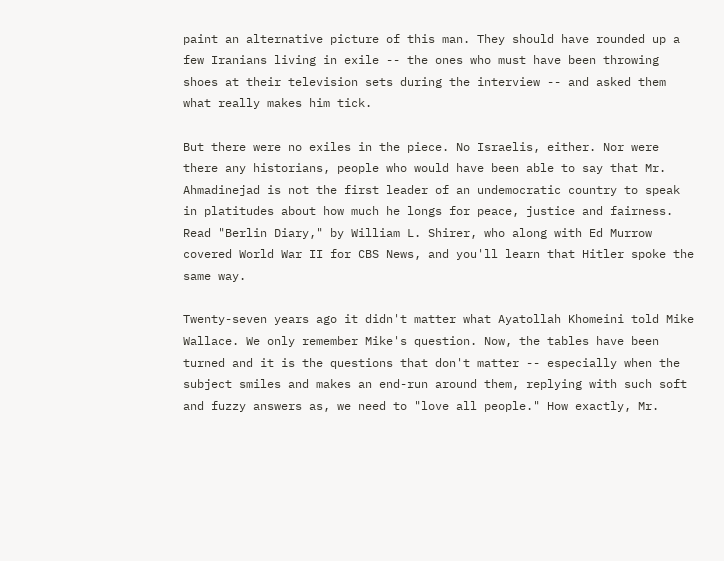paint an alternative picture of this man. They should have rounded up a few Iranians living in exile -- the ones who must have been throwing shoes at their television sets during the interview -- and asked them what really makes him tick.

But there were no exiles in the piece. No Israelis, either. Nor were there any historians, people who would have been able to say that Mr. Ahmadinejad is not the first leader of an undemocratic country to speak in platitudes about how much he longs for peace, justice and fairness. Read "Berlin Diary," by William L. Shirer, who along with Ed Murrow covered World War II for CBS News, and you'll learn that Hitler spoke the same way.

Twenty-seven years ago it didn't matter what Ayatollah Khomeini told Mike Wallace. We only remember Mike's question. Now, the tables have been turned and it is the questions that don't matter -- especially when the subject smiles and makes an end-run around them, replying with such soft and fuzzy answers as, we need to "love all people." How exactly, Mr.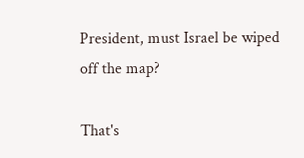President, must Israel be wiped off the map?

That's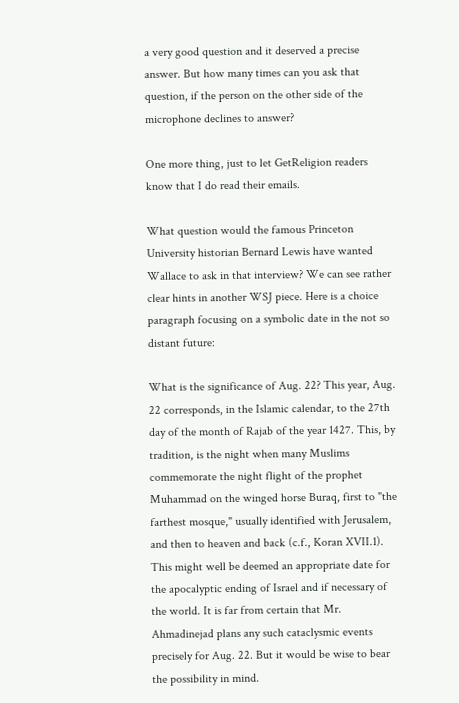a very good question and it deserved a precise answer. But how many times can you ask that question, if the person on the other side of the microphone declines to answer?

One more thing, just to let GetReligion readers know that I do read their emails.

What question would the famous Princeton University historian Bernard Lewis have wanted Wallace to ask in that interview? We can see rather clear hints in another WSJ piece. Here is a choice paragraph focusing on a symbolic date in the not so distant future:

What is the significance of Aug. 22? This year, Aug. 22 corresponds, in the Islamic calendar, to the 27th day of the month of Rajab of the year 1427. This, by tradition, is the night when many Muslims commemorate the night flight of the prophet Muhammad on the winged horse Buraq, first to "the farthest mosque," usually identified with Jerusalem, and then to heaven and back (c.f., Koran XVII.1). This might well be deemed an appropriate date for the apocalyptic ending of Israel and if necessary of the world. It is far from certain that Mr. Ahmadinejad plans any such cataclysmic events precisely for Aug. 22. But it would be wise to bear the possibility in mind.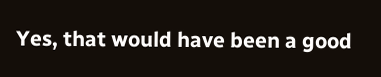Yes, that would have been a good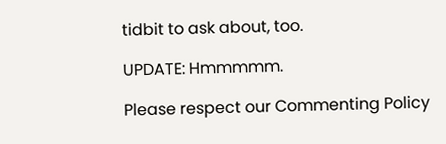tidbit to ask about, too.

UPDATE: Hmmmmm.

Please respect our Commenting Policy